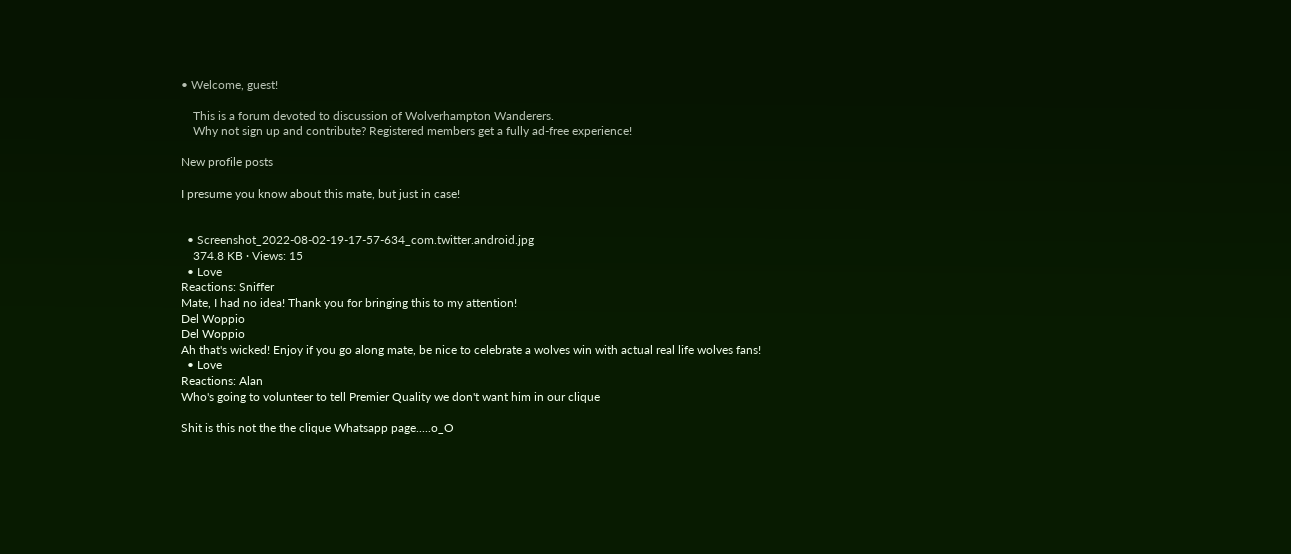• Welcome, guest!

    This is a forum devoted to discussion of Wolverhampton Wanderers.
    Why not sign up and contribute? Registered members get a fully ad-free experience!

New profile posts

I presume you know about this mate, but just in case!


  • Screenshot_2022-08-02-19-17-57-634_com.twitter.android.jpg
    374.8 KB · Views: 15
  • Love
Reactions: Sniffer
Mate, I had no idea! Thank you for bringing this to my attention!
Del Woppio
Del Woppio
Ah that's wicked! Enjoy if you go along mate, be nice to celebrate a wolves win with actual real life wolves fans!
  • Love
Reactions: Alan
Who's going to volunteer to tell Premier Quality we don't want him in our clique

Shit is this not the the clique Whatsapp page.....o_O